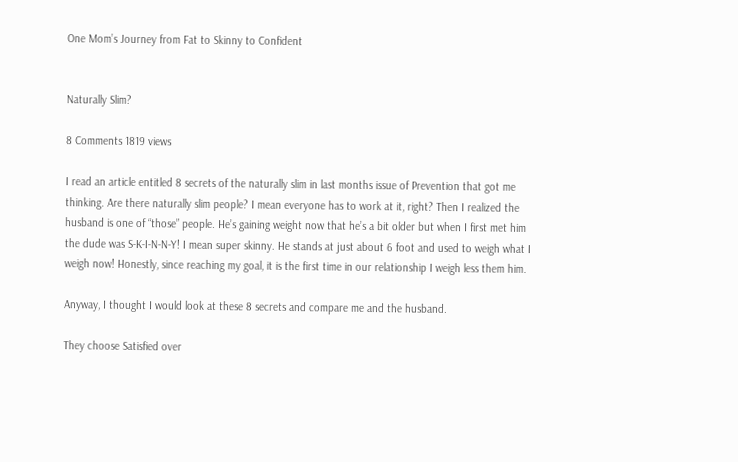One Mom’s Journey from Fat to Skinny to Confident


Naturally Slim?

8 Comments 1819 views

I read an article entitled 8 secrets of the naturally slim in last months issue of Prevention that got me thinking. Are there naturally slim people? I mean everyone has to work at it, right? Then I realized the husband is one of “those” people. He’s gaining weight now that he’s a bit older but when I first met him the dude was S-K-I-N-N-Y! I mean super skinny. He stands at just about 6 foot and used to weigh what I weigh now! Honestly, since reaching my goal, it is the first time in our relationship I weigh less them him.

Anyway, I thought I would look at these 8 secrets and compare me and the husband.

They choose Satisfied over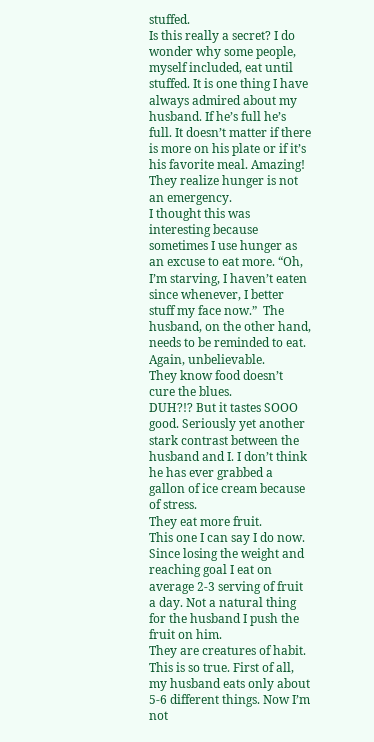stuffed.
Is this really a secret? I do wonder why some people, myself included, eat until stuffed. It is one thing I have always admired about my husband. If he’s full he’s full. It doesn’t matter if there is more on his plate or if it’s his favorite meal. Amazing!
They realize hunger is not an emergency.
I thought this was interesting because sometimes I use hunger as an excuse to eat more. “Oh, I’m starving, I haven’t eaten since whenever, I better stuff my face now.”  The husband, on the other hand, needs to be reminded to eat. Again, unbelievable.
They know food doesn’t cure the blues.
DUH?!? But it tastes SOOO good. Seriously yet another stark contrast between the husband and I. I don’t think he has ever grabbed a gallon of ice cream because of stress.
They eat more fruit.
This one I can say I do now. Since losing the weight and reaching goal I eat on average 2-3 serving of fruit a day. Not a natural thing for the husband I push the fruit on him.
They are creatures of habit.
This is so true. First of all, my husband eats only about 5-6 different things. Now I’m not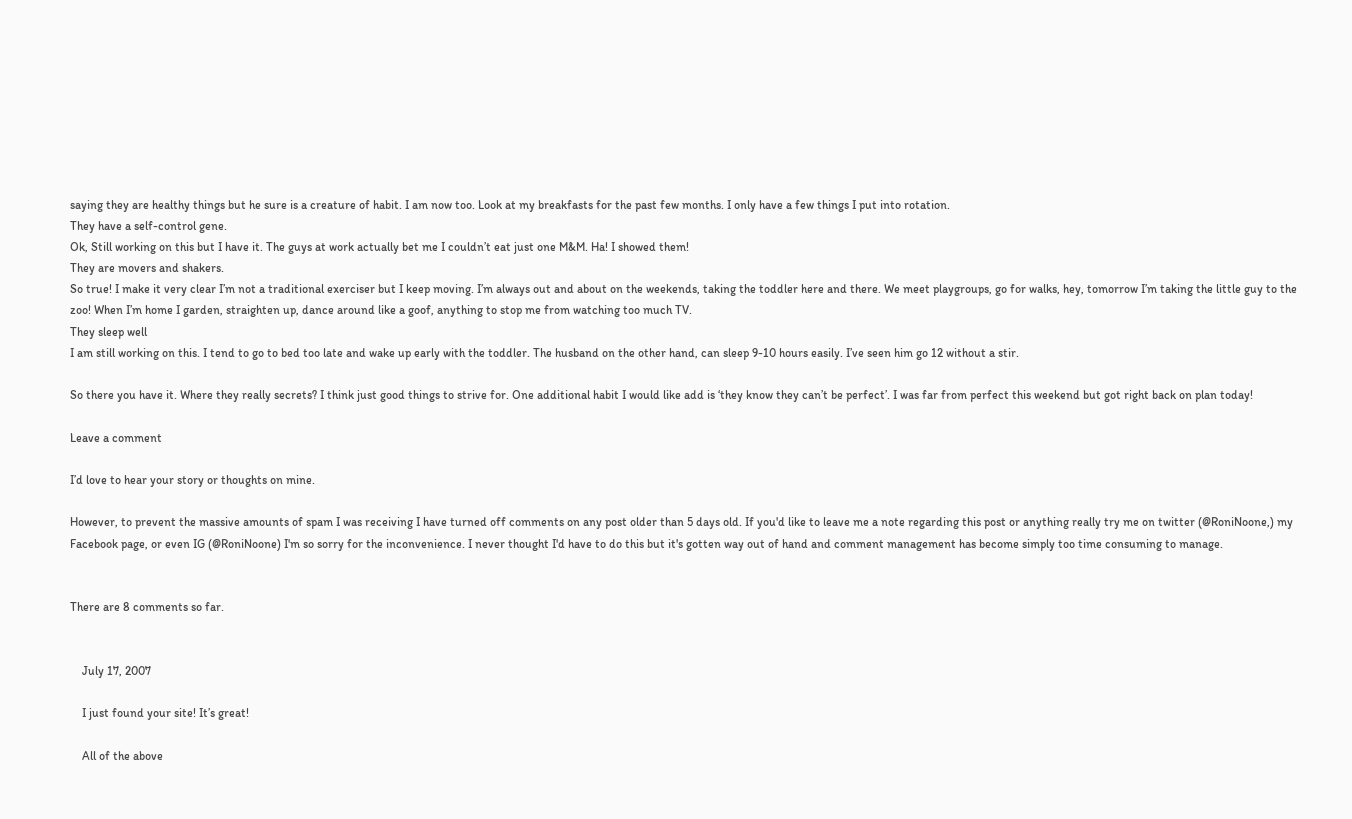saying they are healthy things but he sure is a creature of habit. I am now too. Look at my breakfasts for the past few months. I only have a few things I put into rotation.
They have a self-control gene.
Ok, Still working on this but I have it. The guys at work actually bet me I couldn’t eat just one M&M. Ha! I showed them!
They are movers and shakers.
So true! I make it very clear I’m not a traditional exerciser but I keep moving. I’m always out and about on the weekends, taking the toddler here and there. We meet playgroups, go for walks, hey, tomorrow I’m taking the little guy to the zoo! When I’m home I garden, straighten up, dance around like a goof, anything to stop me from watching too much TV.
They sleep well
I am still working on this. I tend to go to bed too late and wake up early with the toddler. The husband on the other hand, can sleep 9-10 hours easily. I’ve seen him go 12 without a stir.

So there you have it. Where they really secrets? I think just good things to strive for. One additional habit I would like add is ‘they know they can’t be perfect’. I was far from perfect this weekend but got right back on plan today!

Leave a comment

I’d love to hear your story or thoughts on mine.

However, to prevent the massive amounts of spam I was receiving I have turned off comments on any post older than 5 days old. If you'd like to leave me a note regarding this post or anything really try me on twitter (@RoniNoone,) my Facebook page, or even IG (@RoniNoone) I'm so sorry for the inconvenience. I never thought I'd have to do this but it's gotten way out of hand and comment management has become simply too time consuming to manage.


There are 8 comments so far.


    July 17, 2007

    I just found your site! It’s great!

    All of the above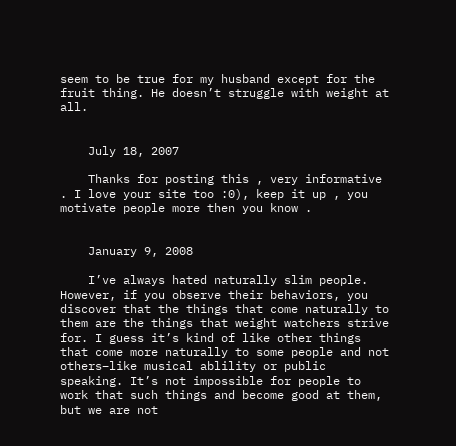seem to be true for my husband except for the fruit thing. He doesn’t struggle with weight at all.


    July 18, 2007

    Thanks for posting this , very informative . I love your site too :0), keep it up , you motivate people more then you know .


    January 9, 2008

    I’ve always hated naturally slim people. However, if you observe their behaviors, you discover that the things that come naturally to them are the things that weight watchers strive for. I guess it’s kind of like other things that come more naturally to some people and not others–like musical ablility or public speaking. It’s not impossible for people to work that such things and become good at them, but we are not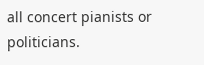all concert pianists or politicians.